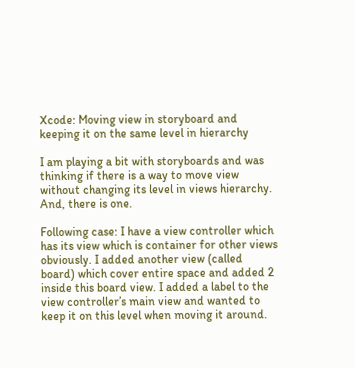Xcode: Moving view in storyboard and keeping it on the same level in hierarchy

I am playing a bit with storyboards and was thinking if there is a way to move view without changing its level in views hierarchy. And, there is one.

Following case: I have a view controller which has its view which is container for other views obviously. I added another view (called board) which cover entire space and added 2 inside this board view. I added a label to the view controller’s main view and wanted to keep it on this level when moving it around.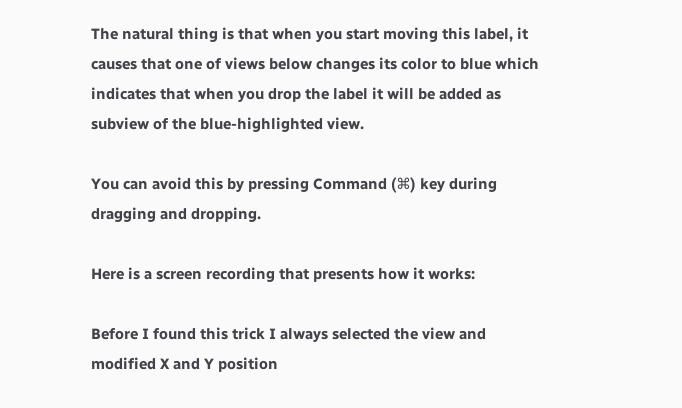The natural thing is that when you start moving this label, it causes that one of views below changes its color to blue which indicates that when you drop the label it will be added as subview of the blue-highlighted view.

You can avoid this by pressing Command (⌘) key during dragging and dropping.

Here is a screen recording that presents how it works:

Before I found this trick I always selected the view and modified X and Y position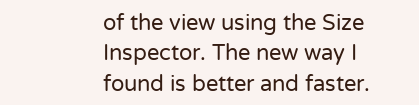of the view using the Size Inspector. The new way I found is better and faster.